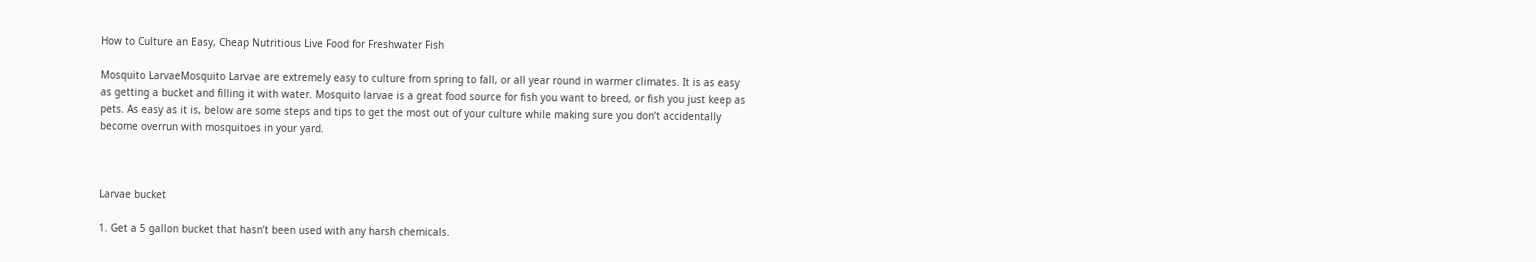How to Culture an Easy, Cheap Nutritious Live Food for Freshwater Fish

Mosquito LarvaeMosquito Larvae are extremely easy to culture from spring to fall, or all year round in warmer climates. It is as easy as getting a bucket and filling it with water. Mosquito larvae is a great food source for fish you want to breed, or fish you just keep as pets. As easy as it is, below are some steps and tips to get the most out of your culture while making sure you don’t accidentally become overrun with mosquitoes in your yard.



Larvae bucket

1. Get a 5 gallon bucket that hasn’t been used with any harsh chemicals.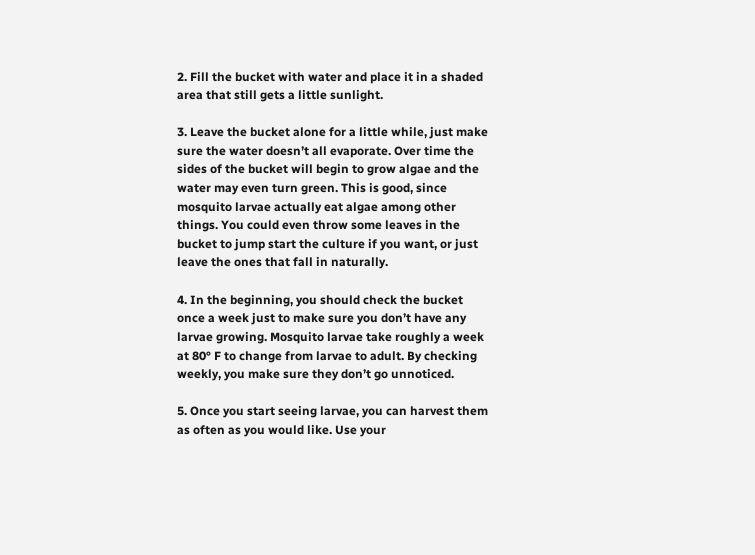2. Fill the bucket with water and place it in a shaded area that still gets a little sunlight.

3. Leave the bucket alone for a little while, just make sure the water doesn’t all evaporate. Over time the sides of the bucket will begin to grow algae and the water may even turn green. This is good, since mosquito larvae actually eat algae among other things. You could even throw some leaves in the bucket to jump start the culture if you want, or just leave the ones that fall in naturally.

4. In the beginning, you should check the bucket once a week just to make sure you don’t have any larvae growing. Mosquito larvae take roughly a week at 80° F to change from larvae to adult. By checking weekly, you make sure they don’t go unnoticed.

5. Once you start seeing larvae, you can harvest them as often as you would like. Use your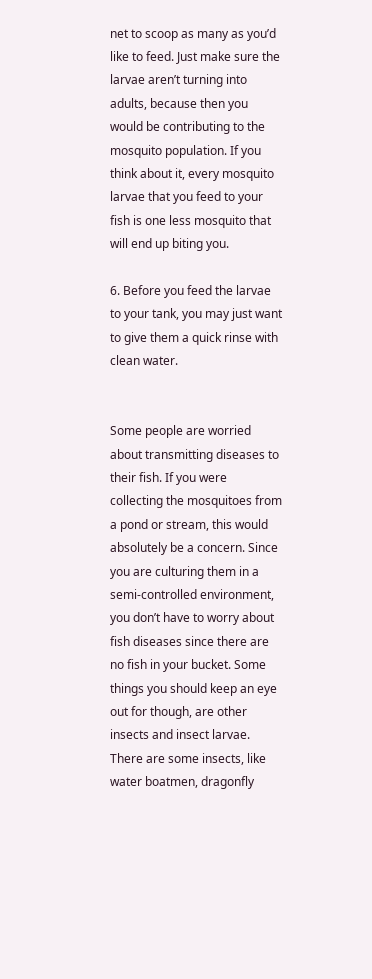net to scoop as many as you’d like to feed. Just make sure the larvae aren’t turning into adults, because then you would be contributing to the mosquito population. If you think about it, every mosquito larvae that you feed to your fish is one less mosquito that will end up biting you.

6. Before you feed the larvae to your tank, you may just want to give them a quick rinse with clean water.


Some people are worried about transmitting diseases to their fish. If you were collecting the mosquitoes from a pond or stream, this would absolutely be a concern. Since you are culturing them in a semi-controlled environment, you don’t have to worry about fish diseases since there are no fish in your bucket. Some things you should keep an eye out for though, are other insects and insect larvae. There are some insects, like water boatmen, dragonfly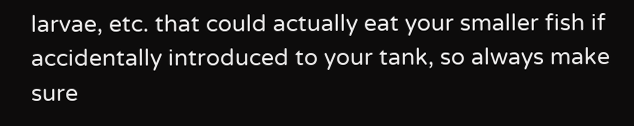larvae, etc. that could actually eat your smaller fish if accidentally introduced to your tank, so always make sure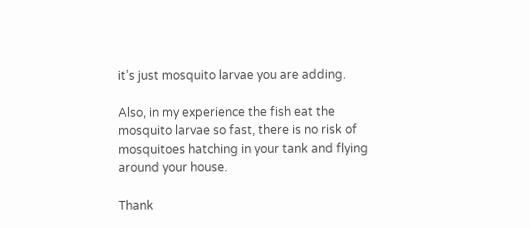it’s just mosquito larvae you are adding.

Also, in my experience the fish eat the mosquito larvae so fast, there is no risk of mosquitoes hatching in your tank and flying around your house.

Thank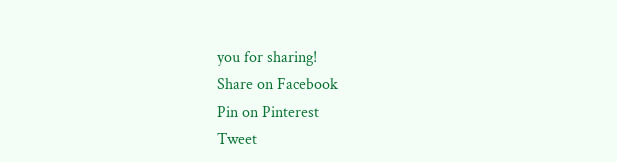you for sharing!
Share on Facebook
Pin on Pinterest
Tweet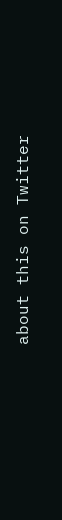about this on Twitter